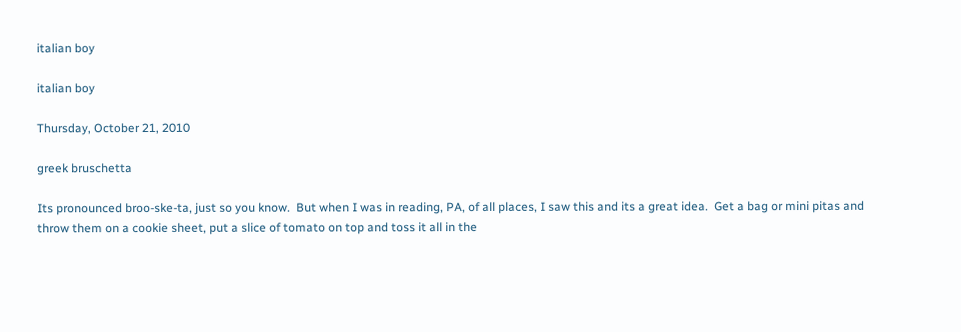italian boy

italian boy

Thursday, October 21, 2010

greek bruschetta

Its pronounced broo-ske-ta, just so you know.  But when I was in reading, PA, of all places, I saw this and its a great idea.  Get a bag or mini pitas and throw them on a cookie sheet, put a slice of tomato on top and toss it all in the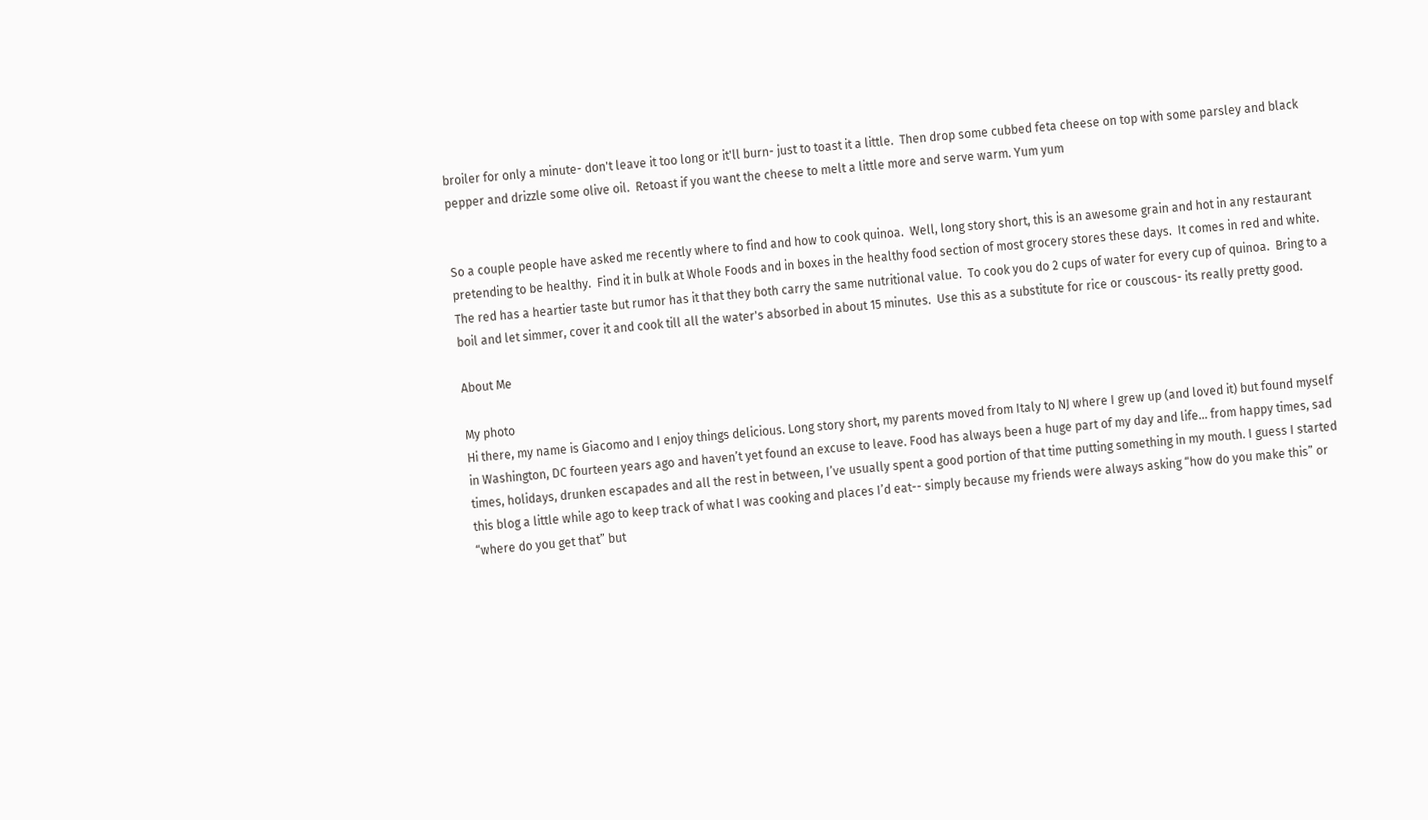broiler for only a minute- don't leave it too long or it'll burn- just to toast it a little.  Then drop some cubbed feta cheese on top with some parsley and black pepper and drizzle some olive oil.  Retoast if you want the cheese to melt a little more and serve warm. Yum yum


So a couple people have asked me recently where to find and how to cook quinoa.  Well, long story short, this is an awesome grain and hot in any restaurant pretending to be healthy.  Find it in bulk at Whole Foods and in boxes in the healthy food section of most grocery stores these days.  It comes in red and white.  The red has a heartier taste but rumor has it that they both carry the same nutritional value.  To cook you do 2 cups of water for every cup of quinoa.  Bring to a boil and let simmer, cover it and cook till all the water's absorbed in about 15 minutes.  Use this as a substitute for rice or couscous- its really pretty good.

About Me

My photo
Hi there, my name is Giacomo and I enjoy things delicious. Long story short, my parents moved from Italy to NJ where I grew up (and loved it) but found myself in Washington, DC fourteen years ago and haven’t yet found an excuse to leave. Food has always been a huge part of my day and life… from happy times, sad times, holidays, drunken escapades and all the rest in between, I’ve usually spent a good portion of that time putting something in my mouth. I guess I started this blog a little while ago to keep track of what I was cooking and places I’d eat-- simply because my friends were always asking “how do you make this” or “where do you get that” but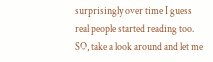surprisingly over time I guess real people started reading too. SO, take a look around and let me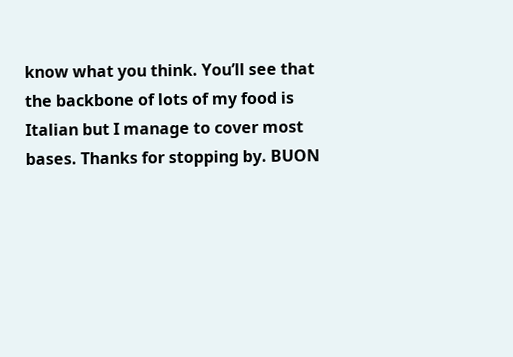know what you think. You’ll see that the backbone of lots of my food is Italian but I manage to cover most bases. Thanks for stopping by. BUON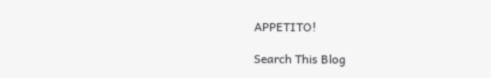APPETITO!

Search This Blog